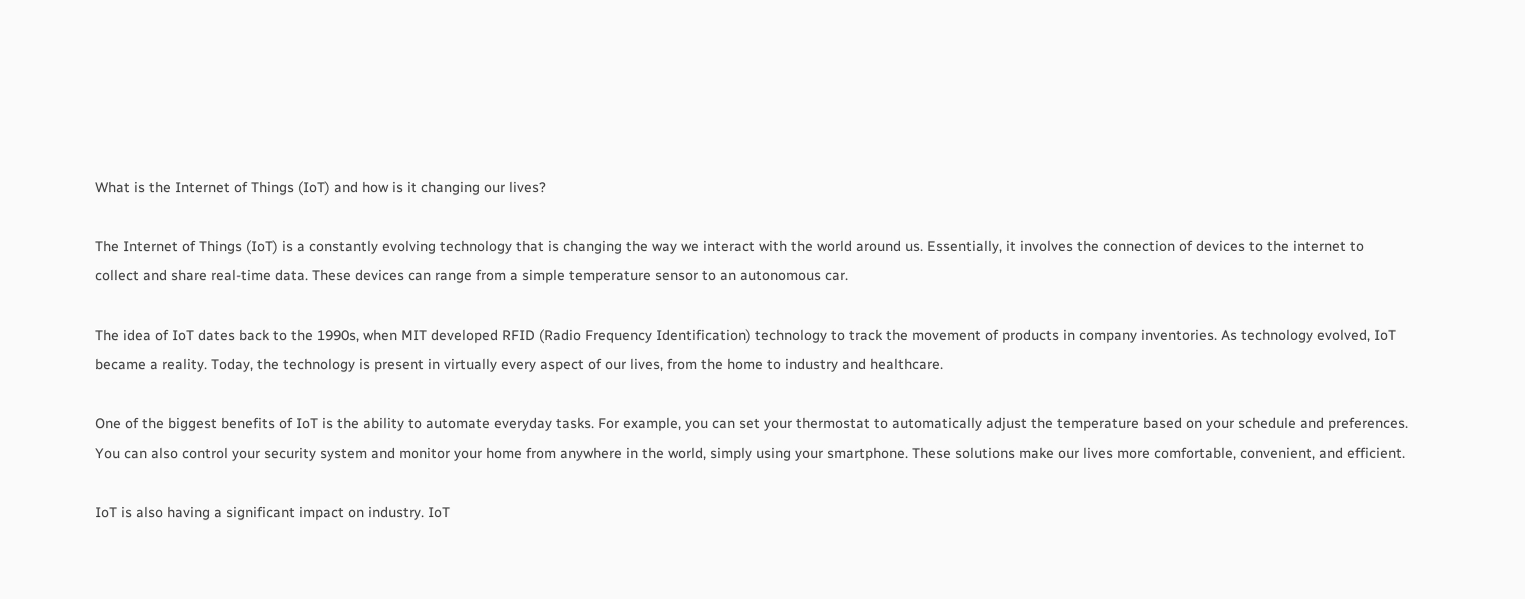What is the Internet of Things (IoT) and how is it changing our lives?

The Internet of Things (IoT) is a constantly evolving technology that is changing the way we interact with the world around us. Essentially, it involves the connection of devices to the internet to collect and share real-time data. These devices can range from a simple temperature sensor to an autonomous car.

The idea of IoT dates back to the 1990s, when MIT developed RFID (Radio Frequency Identification) technology to track the movement of products in company inventories. As technology evolved, IoT became a reality. Today, the technology is present in virtually every aspect of our lives, from the home to industry and healthcare.

One of the biggest benefits of IoT is the ability to automate everyday tasks. For example, you can set your thermostat to automatically adjust the temperature based on your schedule and preferences. You can also control your security system and monitor your home from anywhere in the world, simply using your smartphone. These solutions make our lives more comfortable, convenient, and efficient.

IoT is also having a significant impact on industry. IoT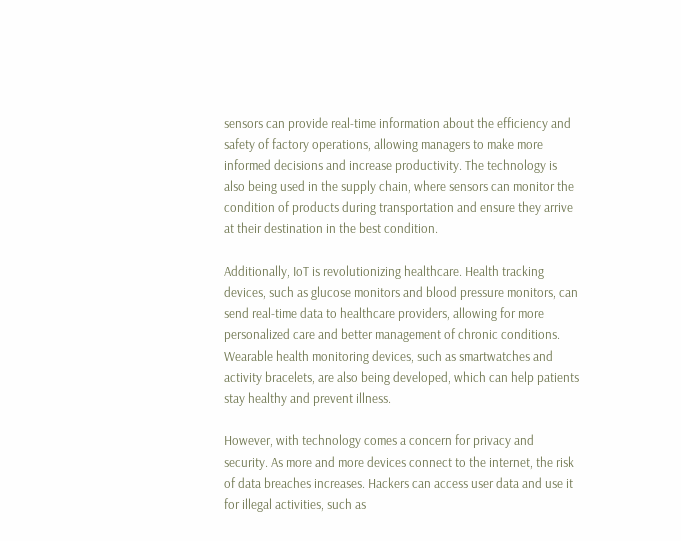sensors can provide real-time information about the efficiency and safety of factory operations, allowing managers to make more informed decisions and increase productivity. The technology is also being used in the supply chain, where sensors can monitor the condition of products during transportation and ensure they arrive at their destination in the best condition.

Additionally, IoT is revolutionizing healthcare. Health tracking devices, such as glucose monitors and blood pressure monitors, can send real-time data to healthcare providers, allowing for more personalized care and better management of chronic conditions. Wearable health monitoring devices, such as smartwatches and activity bracelets, are also being developed, which can help patients stay healthy and prevent illness.

However, with technology comes a concern for privacy and security. As more and more devices connect to the internet, the risk of data breaches increases. Hackers can access user data and use it for illegal activities, such as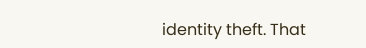identity theft. That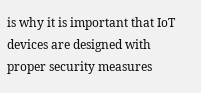is why it is important that IoT devices are designed with proper security measures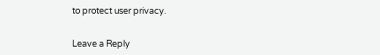to protect user privacy.


Leave a Reply